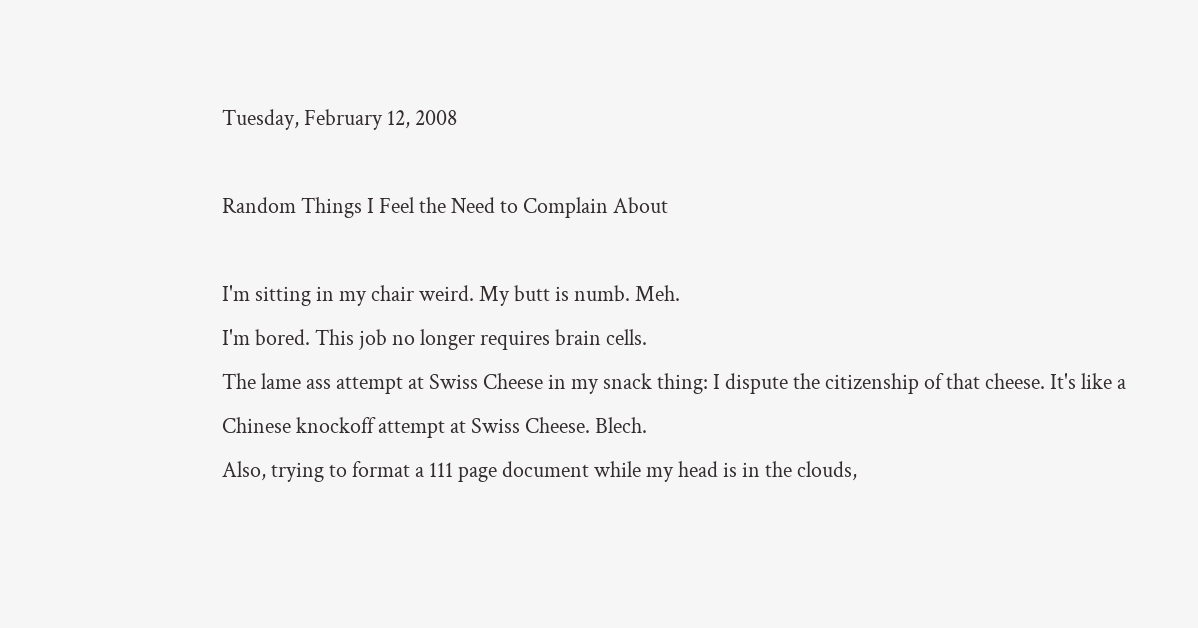Tuesday, February 12, 2008

Random Things I Feel the Need to Complain About

I'm sitting in my chair weird. My butt is numb. Meh.
I'm bored. This job no longer requires brain cells.
The lame ass attempt at Swiss Cheese in my snack thing: I dispute the citizenship of that cheese. It's like a Chinese knockoff attempt at Swiss Cheese. Blech.
Also, trying to format a 111 page document while my head is in the clouds,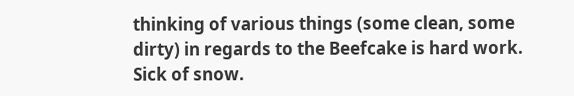thinking of various things (some clean, some dirty) in regards to the Beefcake is hard work.
Sick of snow.